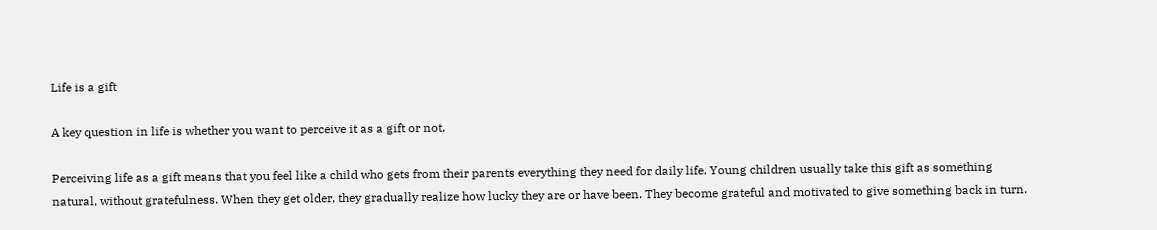Life is a gift

A key question in life is whether you want to perceive it as a gift or not.

Perceiving life as a gift means that you feel like a child who gets from their parents everything they need for daily life. Young children usually take this gift as something natural, without gratefulness. When they get older, they gradually realize how lucky they are or have been. They become grateful and motivated to give something back in turn.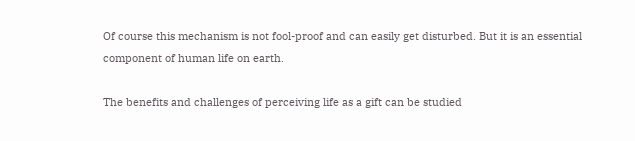Of course this mechanism is not fool-proof and can easily get disturbed. But it is an essential component of human life on earth.

The benefits and challenges of perceiving life as a gift can be studied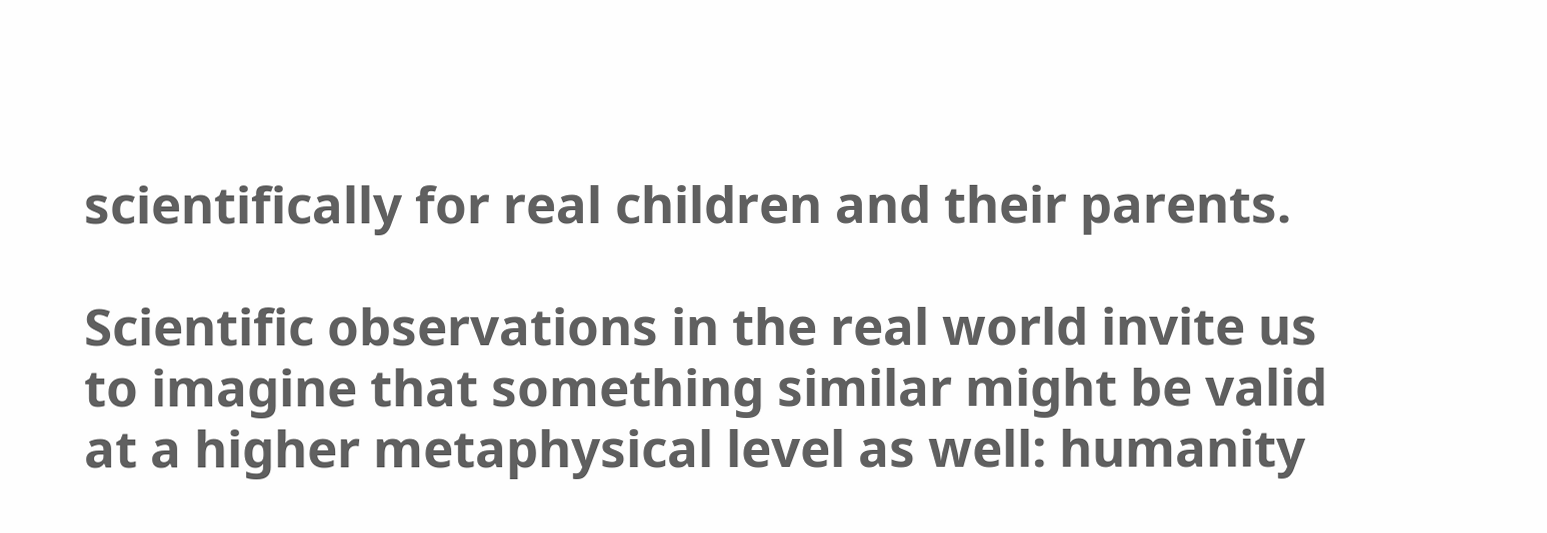scientifically for real children and their parents.

Scientific observations in the real world invite us to imagine that something similar might be valid at a higher metaphysical level as well: humanity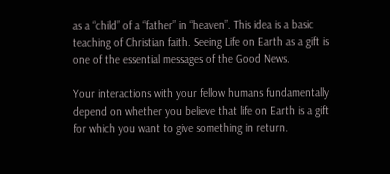as a “child” of a “father” in “heaven”. This idea is a basic teaching of Christian faith. Seeing Life on Earth as a gift is one of the essential messages of the Good News.

Your interactions with your fellow humans fundamentally depend on whether you believe that life on Earth is a gift for which you want to give something in return.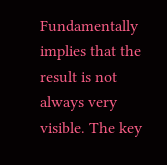Fundamentally implies that the result is not always very visible. The key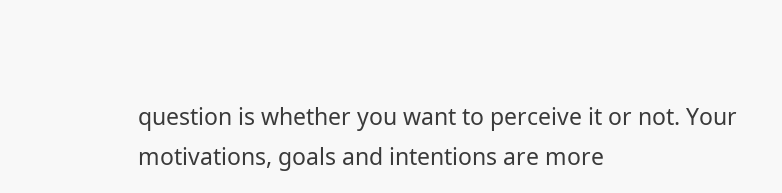question is whether you want to perceive it or not. Your motivations, goals and intentions are more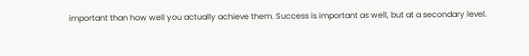important than how well you actually achieve them. Success is important as well, but at a secondary level.